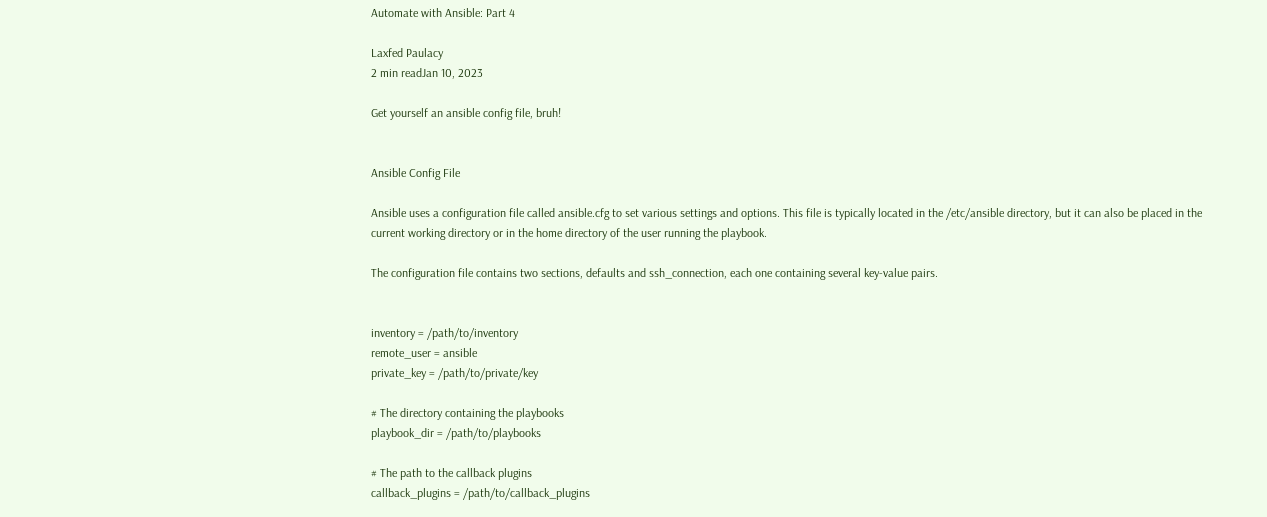Automate with Ansible: Part 4

Laxfed Paulacy
2 min readJan 10, 2023

Get yourself an ansible config file, bruh!


Ansible Config File

Ansible uses a configuration file called ansible.cfg to set various settings and options. This file is typically located in the /etc/ansible directory, but it can also be placed in the current working directory or in the home directory of the user running the playbook.

The configuration file contains two sections, defaults and ssh_connection, each one containing several key-value pairs.


inventory = /path/to/inventory
remote_user = ansible
private_key = /path/to/private/key

# The directory containing the playbooks
playbook_dir = /path/to/playbooks

# The path to the callback plugins
callback_plugins = /path/to/callback_plugins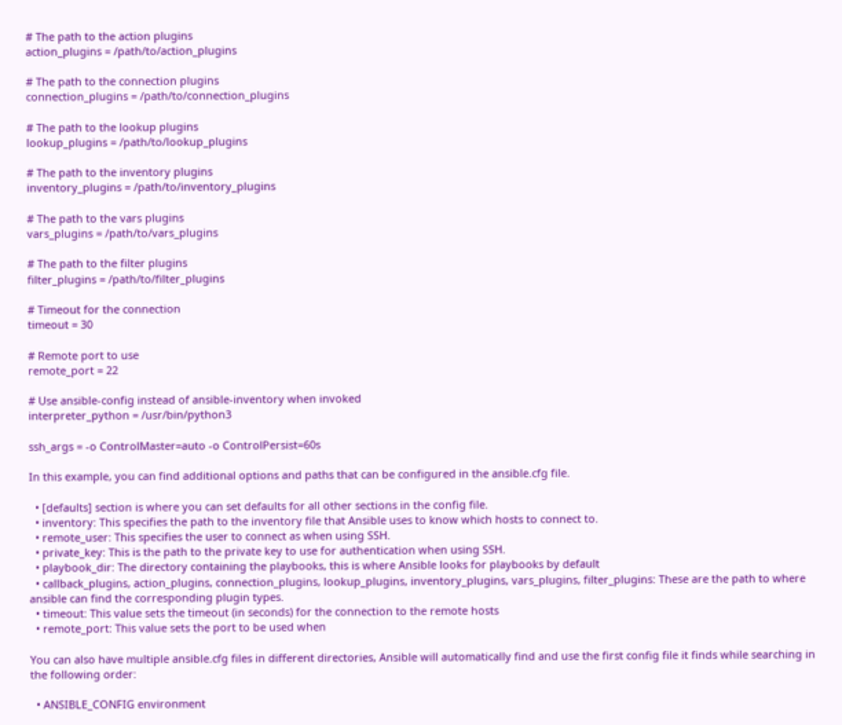# The path to the action plugins
action_plugins = /path/to/action_plugins

# The path to the connection plugins
connection_plugins = /path/to/connection_plugins

# The path to the lookup plugins
lookup_plugins = /path/to/lookup_plugins

# The path to the inventory plugins
inventory_plugins = /path/to/inventory_plugins

# The path to the vars plugins
vars_plugins = /path/to/vars_plugins

# The path to the filter plugins
filter_plugins = /path/to/filter_plugins

# Timeout for the connection
timeout = 30

# Remote port to use
remote_port = 22

# Use ansible-config instead of ansible-inventory when invoked
interpreter_python = /usr/bin/python3

ssh_args = -o ControlMaster=auto -o ControlPersist=60s

In this example, you can find additional options and paths that can be configured in the ansible.cfg file.

  • [defaults] section is where you can set defaults for all other sections in the config file.
  • inventory: This specifies the path to the inventory file that Ansible uses to know which hosts to connect to.
  • remote_user: This specifies the user to connect as when using SSH.
  • private_key: This is the path to the private key to use for authentication when using SSH.
  • playbook_dir: The directory containing the playbooks, this is where Ansible looks for playbooks by default
  • callback_plugins, action_plugins, connection_plugins, lookup_plugins, inventory_plugins, vars_plugins, filter_plugins: These are the path to where ansible can find the corresponding plugin types.
  • timeout: This value sets the timeout (in seconds) for the connection to the remote hosts
  • remote_port: This value sets the port to be used when

You can also have multiple ansible.cfg files in different directories, Ansible will automatically find and use the first config file it finds while searching in the following order:

  • ANSIBLE_CONFIG environment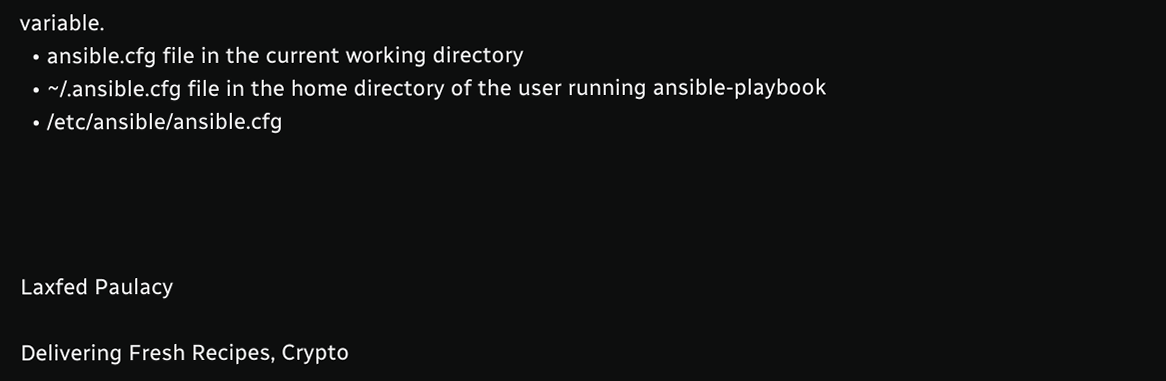variable.
  • ansible.cfg file in the current working directory
  • ~/.ansible.cfg file in the home directory of the user running ansible-playbook
  • /etc/ansible/ansible.cfg




Laxfed Paulacy

Delivering Fresh Recipes, Crypto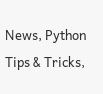News, Python Tips & Tricks,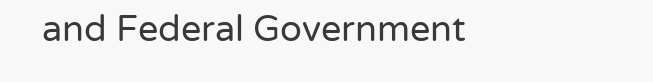and Federal Government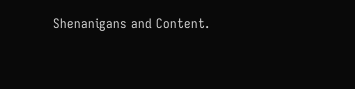Shenanigans and Content.